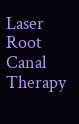Laser Root Canal Therapy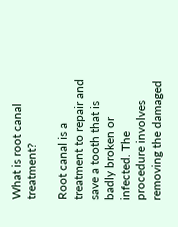What is root canal treatment?

Root canal is a treatment to repair and save a tooth that is badly broken or infected. The procedure involves removing the damaged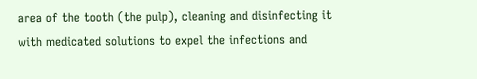area of the tooth (the pulp), cleaning and disinfecting it with medicated solutions to expel the infections and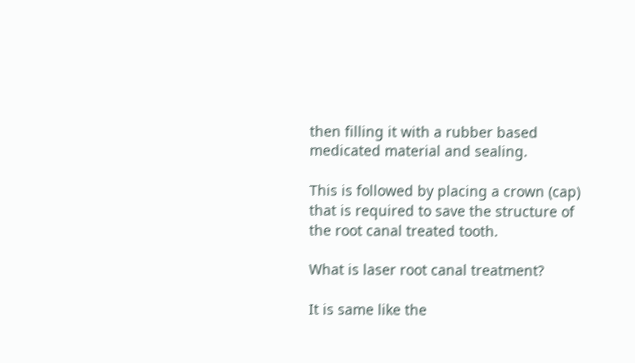then filling it with a rubber based medicated material and sealing.

This is followed by placing a crown (cap) that is required to save the structure of the root canal treated tooth.

What is laser root canal treatment?

It is same like the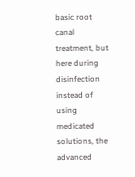basic root canal treatment, but here during disinfection instead of using medicated solutions, the advanced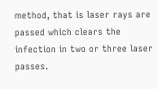method, that is laser rays are passed which clears the infection in two or three laser passes.